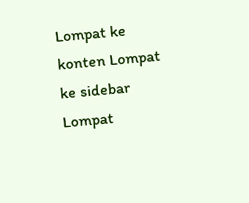Lompat ke konten Lompat ke sidebar Lompat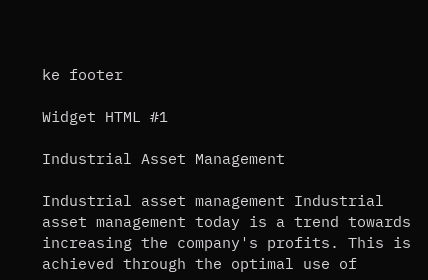ke footer

Widget HTML #1

Industrial Asset Management

Industrial asset management Industrial asset management today is a trend towards increasing the company's profits. This is achieved through the optimal use of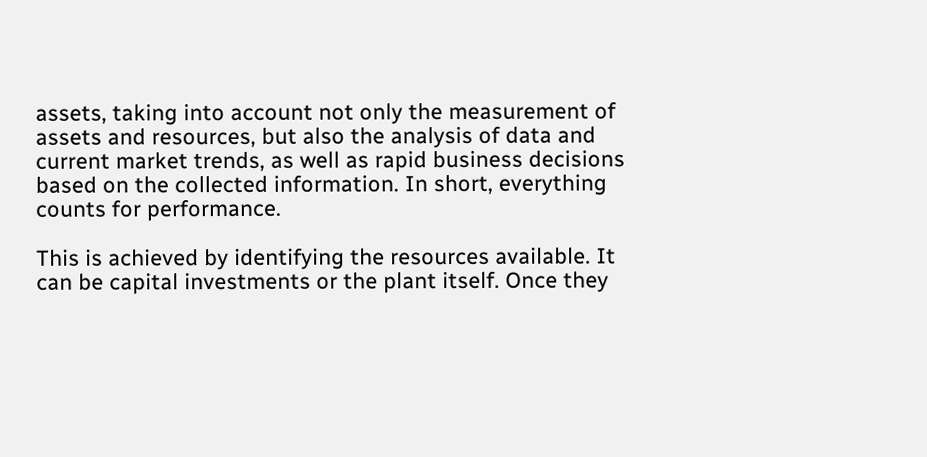assets, taking into account not only the measurement of assets and resources, but also the analysis of data and current market trends, as well as rapid business decisions based on the collected information. In short, everything counts for performance.

This is achieved by identifying the resources available. It can be capital investments or the plant itself. Once they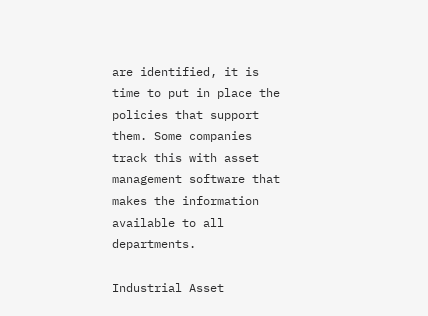are identified, it is time to put in place the policies that support them. Some companies track this with asset management software that makes the information available to all departments.

Industrial Asset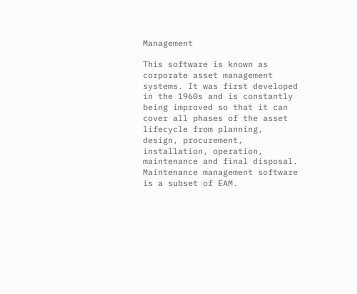Management

This software is known as corporate asset management systems. It was first developed in the 1960s and is constantly being improved so that it can cover all phases of the asset lifecycle from planning, design, procurement, installation, operation, maintenance and final disposal. Maintenance management software is a subset of EAM.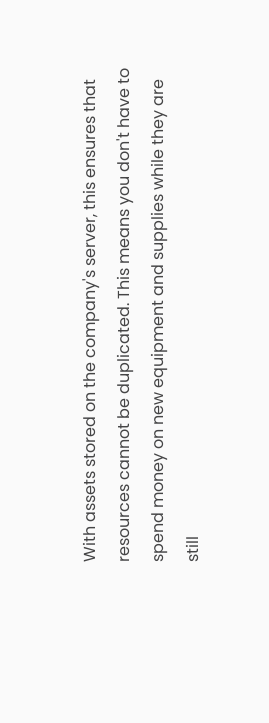With assets stored on the company's server, this ensures that resources cannot be duplicated. This means you don't have to spend money on new equipment and supplies while they are still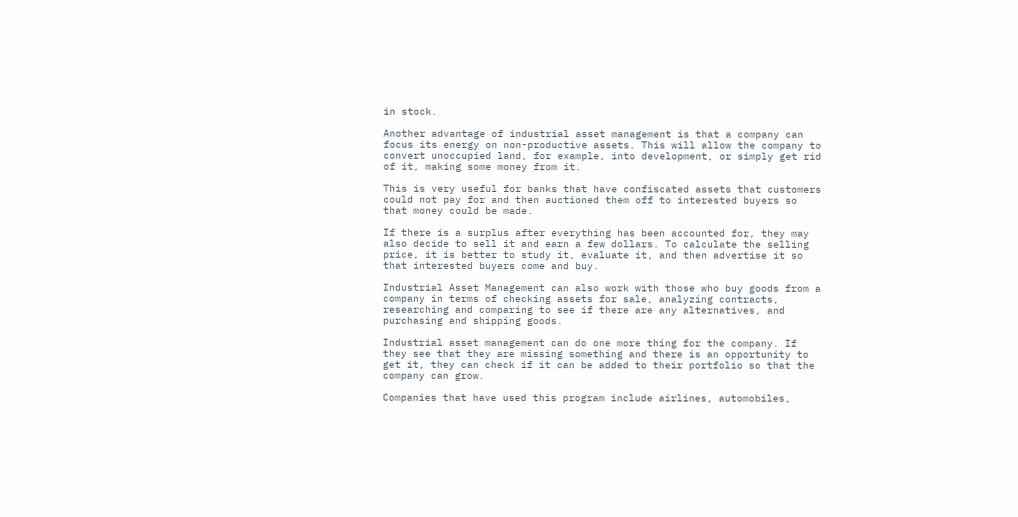in stock.

Another advantage of industrial asset management is that a company can focus its energy on non-productive assets. This will allow the company to convert unoccupied land, for example, into development, or simply get rid of it, making some money from it.

This is very useful for banks that have confiscated assets that customers could not pay for and then auctioned them off to interested buyers so that money could be made.

If there is a surplus after everything has been accounted for, they may also decide to sell it and earn a few dollars. To calculate the selling price, it is better to study it, evaluate it, and then advertise it so that interested buyers come and buy.

Industrial Asset Management can also work with those who buy goods from a company in terms of checking assets for sale, analyzing contracts, researching and comparing to see if there are any alternatives, and purchasing and shipping goods.

Industrial asset management can do one more thing for the company. If they see that they are missing something and there is an opportunity to get it, they can check if it can be added to their portfolio so that the company can grow.

Companies that have used this program include airlines, automobiles,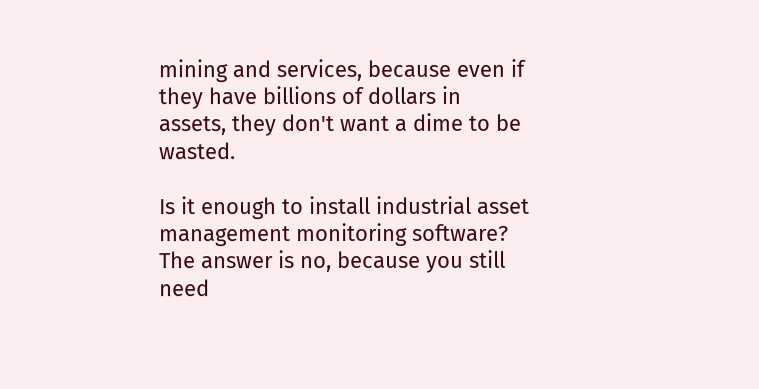mining and services, because even if they have billions of dollars in assets, they don't want a dime to be wasted.

Is it enough to install industrial asset management monitoring software? The answer is no, because you still need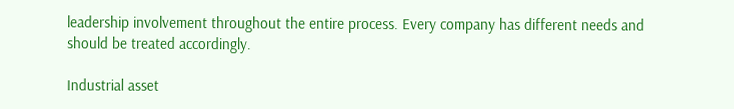leadership involvement throughout the entire process. Every company has different needs and should be treated accordingly.

Industrial asset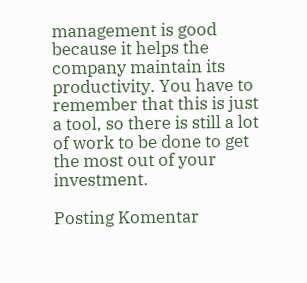management is good because it helps the company maintain its productivity. You have to remember that this is just a tool, so there is still a lot of work to be done to get the most out of your investment.

Posting Komentar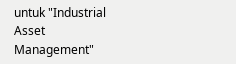untuk "Industrial Asset Management"